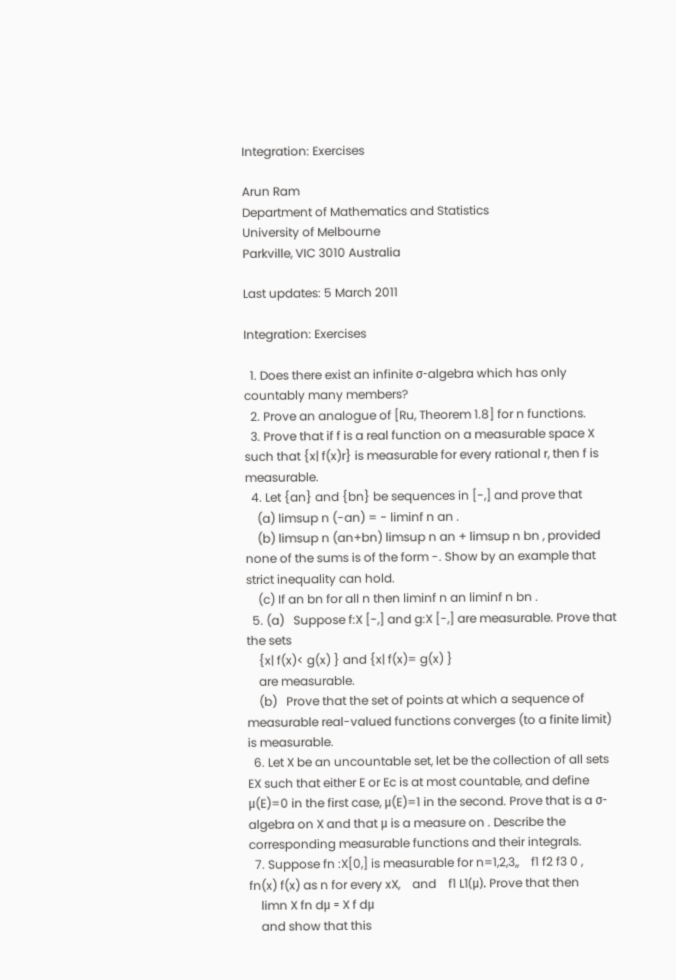Integration: Exercises

Arun Ram
Department of Mathematics and Statistics
University of Melbourne
Parkville, VIC 3010 Australia

Last updates: 5 March 2011

Integration: Exercises

  1. Does there exist an infinite σ-algebra which has only countably many members?
  2. Prove an analogue of [Ru, Theorem 1.8] for n functions.
  3. Prove that if f is a real function on a measurable space X such that {x| f(x)r} is measurable for every rational r, then f is measurable.
  4. Let {an} and {bn} be sequences in [-,] and prove that
    (a) limsup n (-an) = - liminf n an .
    (b) limsup n (an+bn) limsup n an + limsup n bn , provided none of the sums is of the form -. Show by an example that strict inequality can hold.
    (c) If an bn for all n then liminf n an liminf n bn .
  5. (a)   Suppose f:X [-,] and g:X [-,] are measurable. Prove that the sets
    {x| f(x)< g(x) } and {x| f(x)= g(x) }
    are measurable.
    (b)   Prove that the set of points at which a sequence of measurable real-valued functions converges (to a finite limit) is measurable.
  6. Let X be an uncountable set, let be the collection of all sets EX such that either E or Ec is at most countable, and define μ(E)=0 in the first case, μ(E)=1 in the second. Prove that is a σ-algebra on X and that μ is a measure on . Describe the corresponding measurable functions and their integrals.
  7. Suppose fn :X[0,] is measurable for n=1,2,3,,    f1 f2 f3 0 ,    fn(x) f(x) as n for every xX,    and    f1 L1(μ). Prove that then
    limn X fn dμ = X f dμ
    and show that this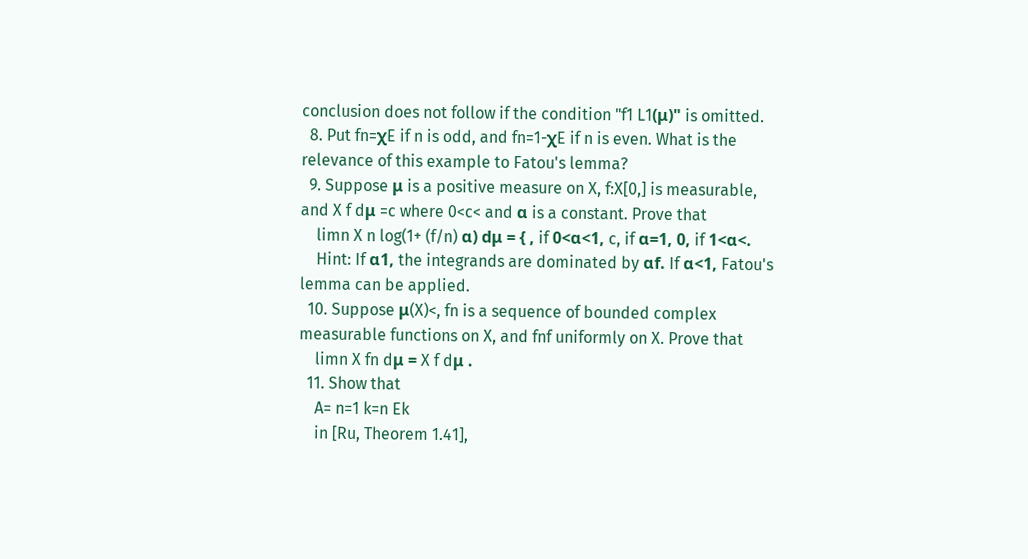conclusion does not follow if the condition "f1 L1(μ)" is omitted.
  8. Put fn=χE if n is odd, and fn=1-χE if n is even. What is the relevance of this example to Fatou's lemma?
  9. Suppose μ is a positive measure on X, f:X[0,] is measurable, and X f dμ =c where 0<c< and α is a constant. Prove that
    limn X n log(1+ (f/n) α) dμ = { , if 0<α<1, c, if α=1, 0, if 1<α<.
    Hint: If α1, the integrands are dominated by αf. If α<1, Fatou's lemma can be applied.
  10. Suppose μ(X)<, fn is a sequence of bounded complex measurable functions on X, and fnf uniformly on X. Prove that
    limn X fn dμ = X f dμ .
  11. Show that
    A= n=1 k=n Ek
    in [Ru, Theorem 1.41],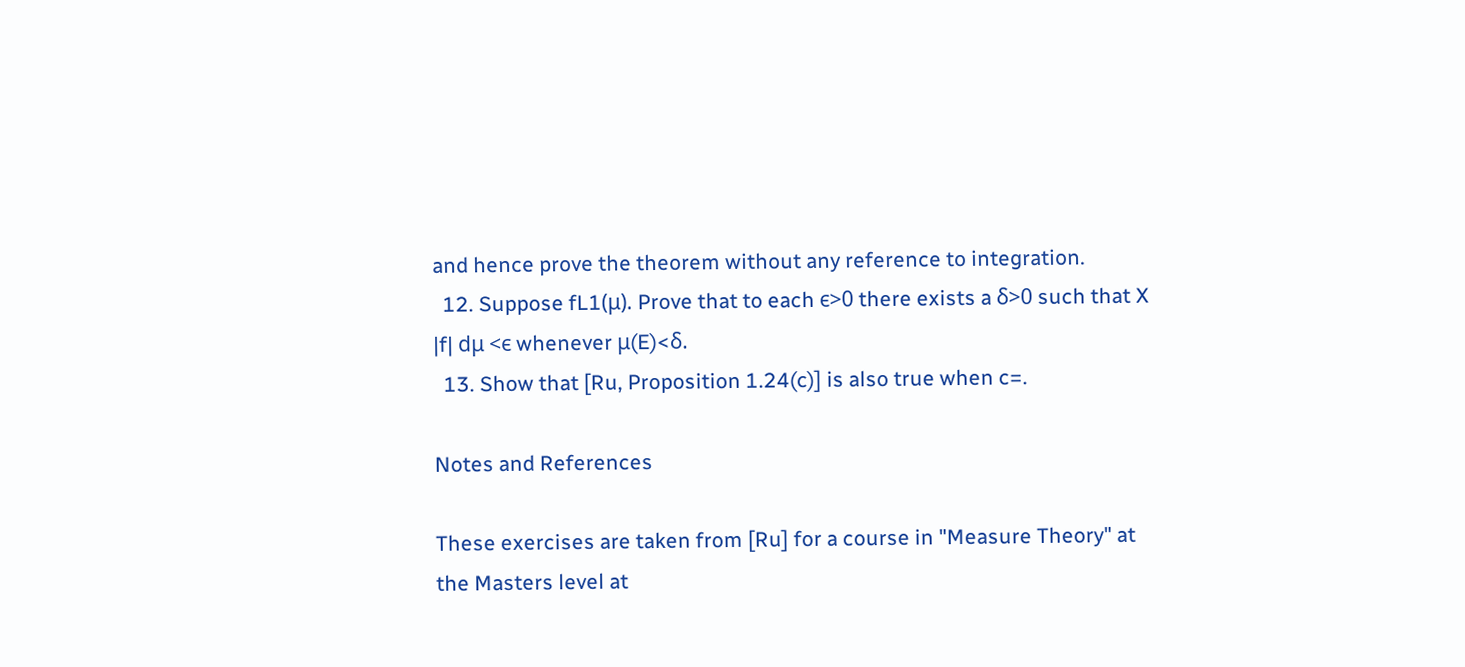and hence prove the theorem without any reference to integration.
  12. Suppose fL1(μ). Prove that to each ϵ>0 there exists a δ>0 such that X |f| dμ <ϵ whenever μ(E)<δ.
  13. Show that [Ru, Proposition 1.24(c)] is also true when c=.

Notes and References

These exercises are taken from [Ru] for a course in "Measure Theory" at the Masters level at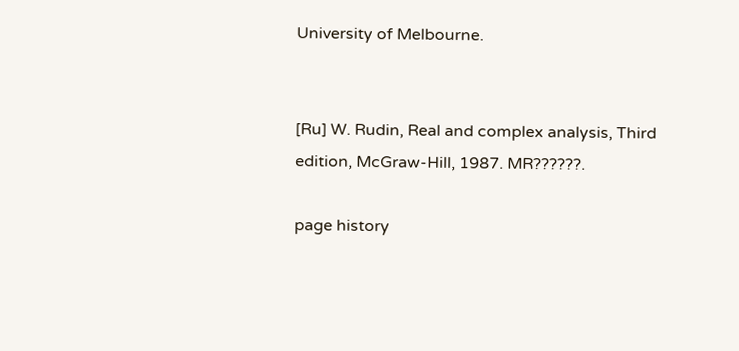University of Melbourne.


[Ru] W. Rudin, Real and complex analysis, Third edition, McGraw-Hill, 1987. MR??????.

page history